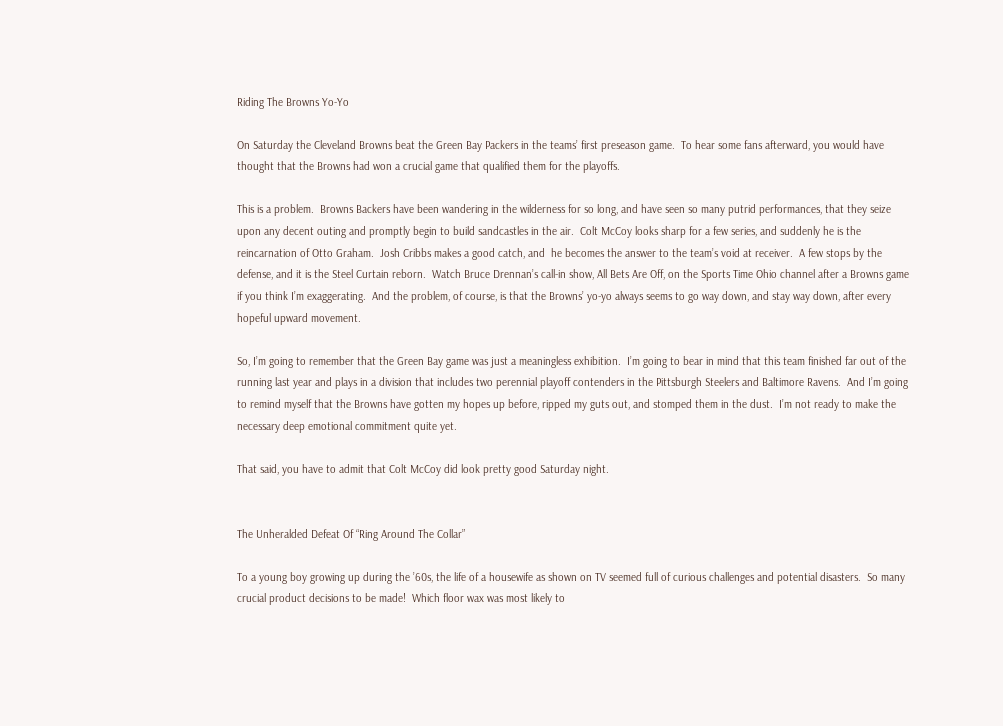Riding The Browns Yo-Yo

On Saturday the Cleveland Browns beat the Green Bay Packers in the teams’ first preseason game.  To hear some fans afterward, you would have thought that the Browns had won a crucial game that qualified them for the playoffs.

This is a problem.  Browns Backers have been wandering in the wilderness for so long, and have seen so many putrid performances, that they seize upon any decent outing and promptly begin to build sandcastles in the air.  Colt McCoy looks sharp for a few series, and suddenly he is the reincarnation of Otto Graham.  Josh Cribbs makes a good catch, and  he becomes the answer to the team’s void at receiver.  A few stops by the defense, and it is the Steel Curtain reborn.  Watch Bruce Drennan’s call-in show, All Bets Are Off, on the Sports Time Ohio channel after a Browns game if you think I’m exaggerating.  And the problem, of course, is that the Browns’ yo-yo always seems to go way down, and stay way down, after every hopeful upward movement.

So, I’m going to remember that the Green Bay game was just a meaningless exhibition.  I’m going to bear in mind that this team finished far out of the running last year and plays in a division that includes two perennial playoff contenders in the Pittsburgh Steelers and Baltimore Ravens.  And I’m going to remind myself that the Browns have gotten my hopes up before, ripped my guts out, and stomped them in the dust.  I’m not ready to make the necessary deep emotional commitment quite yet.

That said, you have to admit that Colt McCoy did look pretty good Saturday night.


The Unheralded Defeat Of “Ring Around The Collar”

To a young boy growing up during the ’60s, the life of a housewife as shown on TV seemed full of curious challenges and potential disasters.  So many crucial product decisions to be made!  Which floor wax was most likely to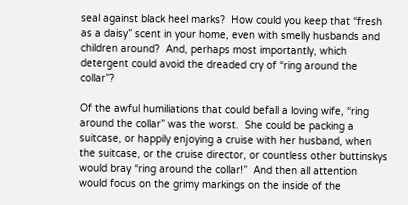seal against black heel marks?  How could you keep that “fresh as a daisy” scent in your home, even with smelly husbands and children around?  And, perhaps most importantly, which detergent could avoid the dreaded cry of “ring around the collar”?

Of the awful humiliations that could befall a loving wife, “ring around the collar” was the worst.  She could be packing a suitcase, or happily enjoying a cruise with her husband, when the suitcase, or the cruise director, or countless other buttinskys would bray “ring around the collar!”  And then all attention would focus on the grimy markings on the inside of the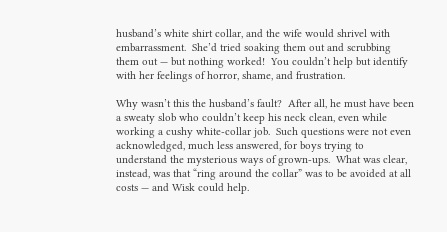husband’s white shirt collar, and the wife would shrivel with embarrassment.  She’d tried soaking them out and scrubbing them out — but nothing worked!  You couldn’t help but identify with her feelings of horror, shame, and frustration.

Why wasn’t this the husband’s fault?  After all, he must have been a sweaty slob who couldn’t keep his neck clean, even while working a cushy white-collar job.  Such questions were not even acknowledged, much less answered, for boys trying to understand the mysterious ways of grown-ups.  What was clear, instead, was that “ring around the collar” was to be avoided at all costs — and Wisk could help.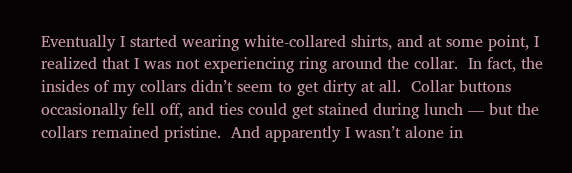Eventually I started wearing white-collared shirts, and at some point, I realized that I was not experiencing ring around the collar.  In fact, the insides of my collars didn’t seem to get dirty at all.  Collar buttons occasionally fell off, and ties could get stained during lunch — but the collars remained pristine.  And apparently I wasn’t alone in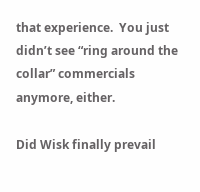that experience.  You just didn’t see “ring around the collar” commercials anymore, either.

Did Wisk finally prevail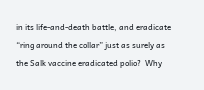in its life-and-death battle, and eradicate “ring around the collar” just as surely as the Salk vaccine eradicated polio?  Why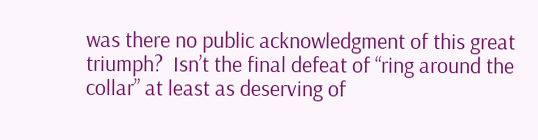was there no public acknowledgment of this great triumph?  Isn’t the final defeat of “ring around the collar” at least as deserving of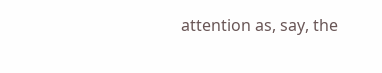attention as, say, the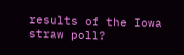results of the Iowa straw poll?